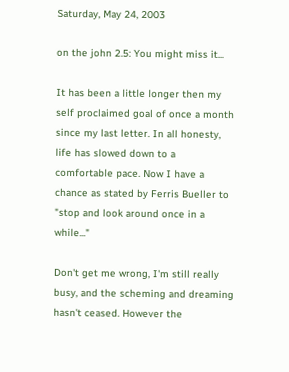Saturday, May 24, 2003

on the john 2.5: You might miss it...

It has been a little longer then my self proclaimed goal of once a month since my last letter. In all honesty, life has slowed down to a comfortable pace. Now I have a chance as stated by Ferris Bueller to "stop and look around once in a while..."

Don't get me wrong, I'm still really busy, and the scheming and dreaming hasn't ceased. However the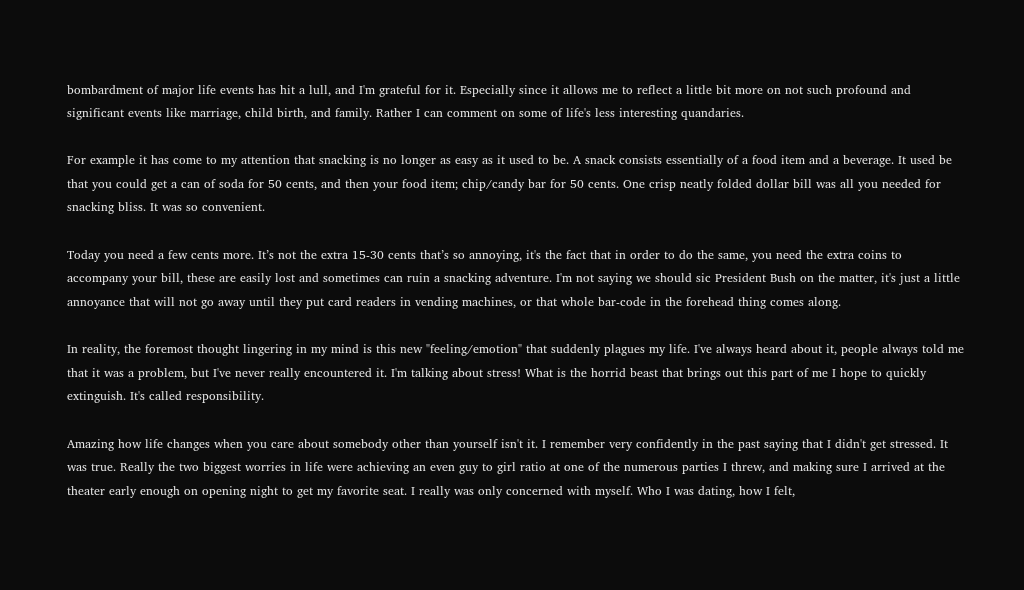bombardment of major life events has hit a lull, and I'm grateful for it. Especially since it allows me to reflect a little bit more on not such profound and significant events like marriage, child birth, and family. Rather I can comment on some of life's less interesting quandaries.

For example it has come to my attention that snacking is no longer as easy as it used to be. A snack consists essentially of a food item and a beverage. It used be that you could get a can of soda for 50 cents, and then your food item; chip/candy bar for 50 cents. One crisp neatly folded dollar bill was all you needed for snacking bliss. It was so convenient.

Today you need a few cents more. It’s not the extra 15-30 cents that’s so annoying, it's the fact that in order to do the same, you need the extra coins to accompany your bill, these are easily lost and sometimes can ruin a snacking adventure. I'm not saying we should sic President Bush on the matter, it's just a little annoyance that will not go away until they put card readers in vending machines, or that whole bar-code in the forehead thing comes along.

In reality, the foremost thought lingering in my mind is this new "feeling/emotion" that suddenly plagues my life. I've always heard about it, people always told me that it was a problem, but I've never really encountered it. I'm talking about stress! What is the horrid beast that brings out this part of me I hope to quickly extinguish. It's called responsibility.

Amazing how life changes when you care about somebody other than yourself isn't it. I remember very confidently in the past saying that I didn't get stressed. It was true. Really the two biggest worries in life were achieving an even guy to girl ratio at one of the numerous parties I threw, and making sure I arrived at the theater early enough on opening night to get my favorite seat. I really was only concerned with myself. Who I was dating, how I felt,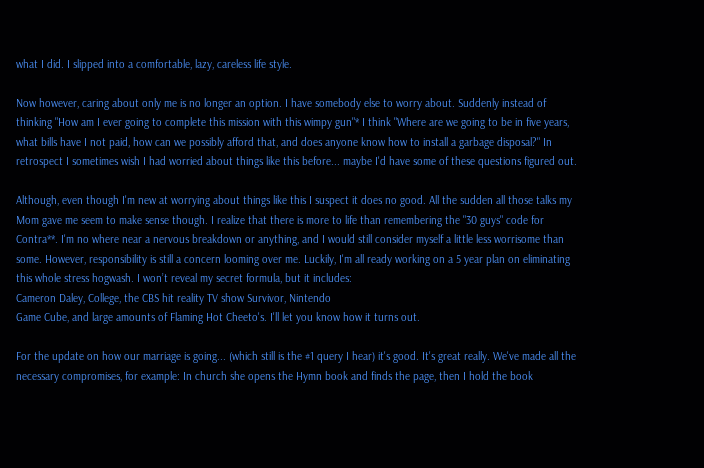what I did. I slipped into a comfortable, lazy, careless life style.

Now however, caring about only me is no longer an option. I have somebody else to worry about. Suddenly instead of thinking "How am I ever going to complete this mission with this wimpy gun"* I think "Where are we going to be in five years, what bills have I not paid, how can we possibly afford that, and does anyone know how to install a garbage disposal?" In retrospect I sometimes wish I had worried about things like this before... maybe I'd have some of these questions figured out.

Although, even though I'm new at worrying about things like this I suspect it does no good. All the sudden all those talks my Mom gave me seem to make sense though. I realize that there is more to life than remembering the "30 guys" code for Contra**. I'm no where near a nervous breakdown or anything, and I would still consider myself a little less worrisome than some. However, responsibility is still a concern looming over me. Luckily, I'm all ready working on a 5 year plan on eliminating this whole stress hogwash. I won’t reveal my secret formula, but it includes:
Cameron Daley, College, the CBS hit reality TV show Survivor, Nintendo
Game Cube, and large amounts of Flaming Hot Cheeto's. I'll let you know how it turns out.

For the update on how our marriage is going... (which still is the #1 query I hear) it's good. It's great really. We've made all the necessary compromises, for example: In church she opens the Hymn book and finds the page, then I hold the book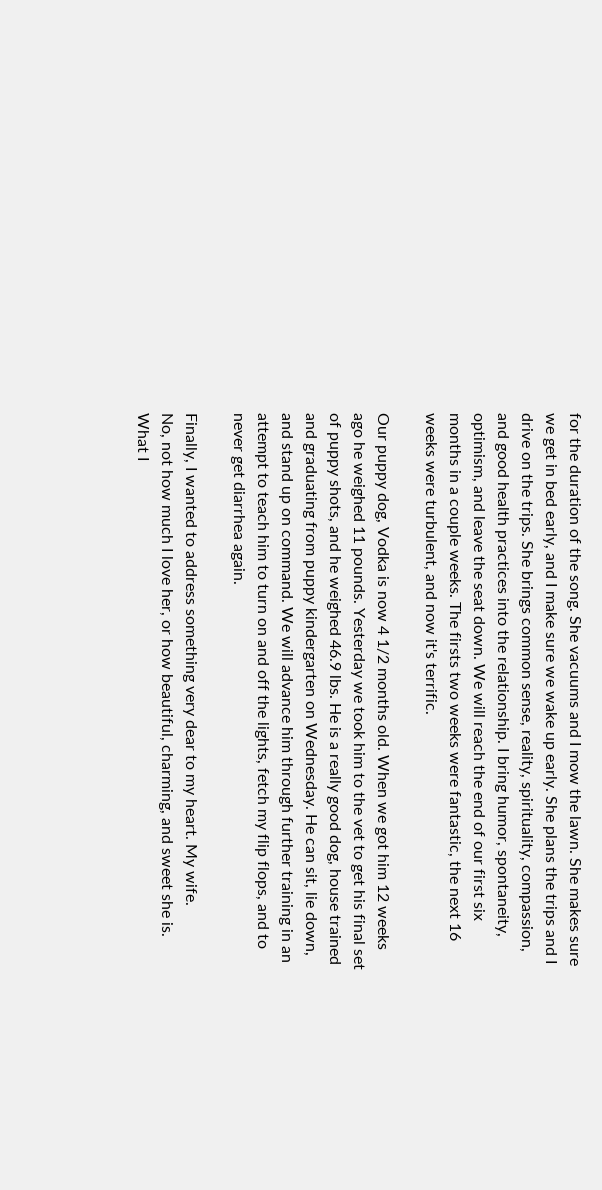for the duration of the song. She vacuums and I mow the lawn. She makes sure we get in bed early, and I make sure we wake up early. She plans the trips and I drive on the trips. She brings common sense, reality, spirituality, compassion, and good health practices into the relationship. I bring humor, spontaneity, optimism, and leave the seat down. We will reach the end of our first six months in a couple weeks. The firsts two weeks were fantastic, the next 16 weeks were turbulent, and now it's terrific.

Our puppy dog, Vodka is now 4 1/2 months old. When we got him 12 weeks ago he weighed 11 pounds. Yesterday we took him to the vet to get his final set of puppy shots, and he weighed 46.9 lbs. He is a really good dog, house trained and graduating from puppy kindergarten on Wednesday. He can sit, lie down, and stand up on command. We will advance him through further training in an attempt to teach him to turn on and off the lights, fetch my flip flops, and to never get diarrhea again.

Finally, I wanted to address something very dear to my heart. My wife.
No, not how much I love her, or how beautiful, charming, and sweet she is. What I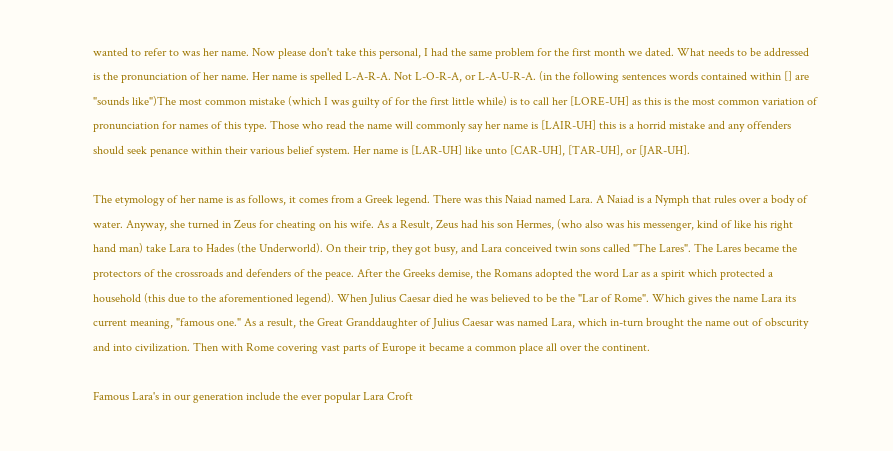wanted to refer to was her name. Now please don't take this personal, I had the same problem for the first month we dated. What needs to be addressed is the pronunciation of her name. Her name is spelled L-A-R-A. Not L-O-R-A, or L-A-U-R-A. (in the following sentences words contained within [] are "sounds like")The most common mistake (which I was guilty of for the first little while) is to call her [LORE-UH] as this is the most common variation of pronunciation for names of this type. Those who read the name will commonly say her name is [LAIR-UH] this is a horrid mistake and any offenders should seek penance within their various belief system. Her name is [LAR-UH] like unto [CAR-UH], [TAR-UH], or [JAR-UH].

The etymology of her name is as follows, it comes from a Greek legend. There was this Naiad named Lara. A Naiad is a Nymph that rules over a body of water. Anyway, she turned in Zeus for cheating on his wife. As a Result, Zeus had his son Hermes, (who also was his messenger, kind of like his right hand man) take Lara to Hades (the Underworld). On their trip, they got busy, and Lara conceived twin sons called "The Lares". The Lares became the protectors of the crossroads and defenders of the peace. After the Greeks demise, the Romans adopted the word Lar as a spirit which protected a household (this due to the aforementioned legend). When Julius Caesar died he was believed to be the "Lar of Rome". Which gives the name Lara its current meaning, "famous one." As a result, the Great Granddaughter of Julius Caesar was named Lara, which in-turn brought the name out of obscurity and into civilization. Then with Rome covering vast parts of Europe it became a common place all over the continent.

Famous Lara's in our generation include the ever popular Lara Croft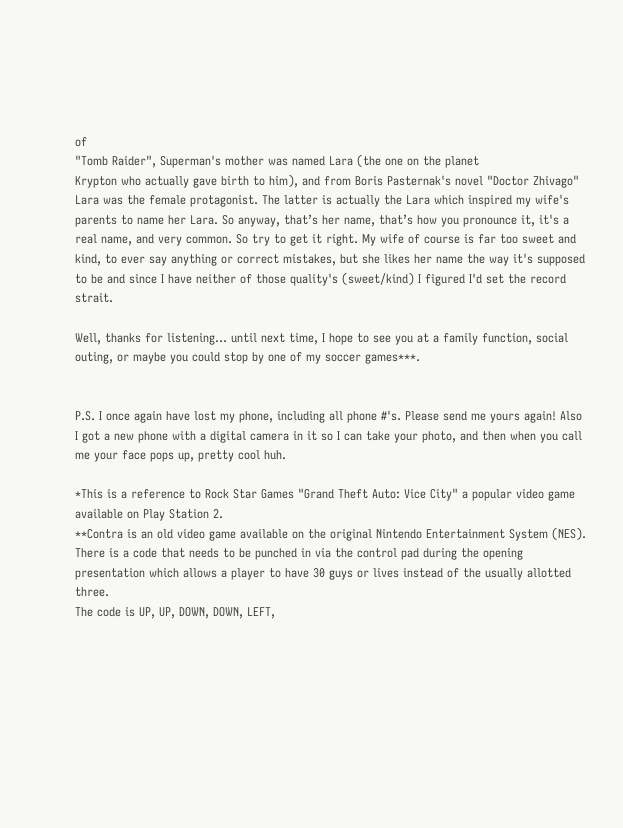of
"Tomb Raider", Superman's mother was named Lara (the one on the planet
Krypton who actually gave birth to him), and from Boris Pasternak's novel "Doctor Zhivago" Lara was the female protagonist. The latter is actually the Lara which inspired my wife's parents to name her Lara. So anyway, that’s her name, that’s how you pronounce it, it's a real name, and very common. So try to get it right. My wife of course is far too sweet and kind, to ever say anything or correct mistakes, but she likes her name the way it's supposed to be and since I have neither of those quality's (sweet/kind) I figured I'd set the record strait.

Well, thanks for listening... until next time, I hope to see you at a family function, social outing, or maybe you could stop by one of my soccer games***.


P.S. I once again have lost my phone, including all phone #'s. Please send me yours again! Also I got a new phone with a digital camera in it so I can take your photo, and then when you call me your face pops up, pretty cool huh.

*This is a reference to Rock Star Games "Grand Theft Auto: Vice City" a popular video game available on Play Station 2.
**Contra is an old video game available on the original Nintendo Entertainment System (NES). There is a code that needs to be punched in via the control pad during the opening presentation which allows a player to have 30 guys or lives instead of the usually allotted three.
The code is UP, UP, DOWN, DOWN, LEFT,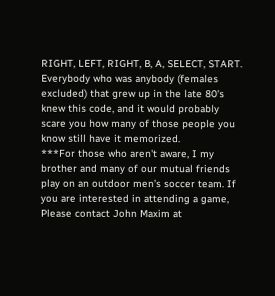RIGHT, LEFT, RIGHT, B, A, SELECT, START. Everybody who was anybody (females excluded) that grew up in the late 80's knew this code, and it would probably scare you how many of those people you know still have it memorized.
***For those who aren't aware, I my brother and many of our mutual friends play on an outdoor men’s soccer team. If you are interested in attending a game, Please contact John Maxim at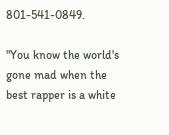801-541-0849.

"You know the world's gone mad when the best rapper is a white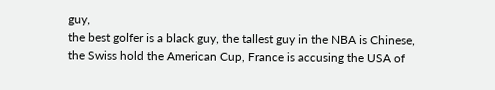guy,
the best golfer is a black guy, the tallest guy in the NBA is Chinese,
the Swiss hold the American Cup, France is accusing the USA of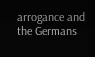arrogance and the Germans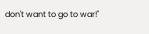don't want to go to war!"